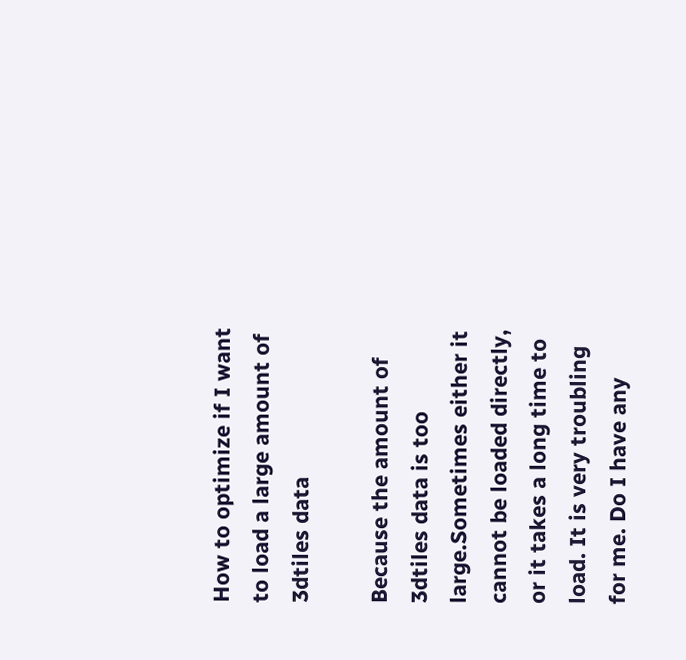How to optimize if I want to load a large amount of 3dtiles data

Because the amount of 3dtiles data is too large.Sometimes either it cannot be loaded directly, or it takes a long time to load. It is very troubling for me. Do I have any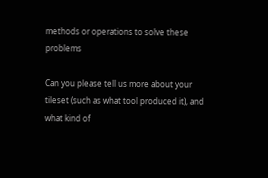methods or operations to solve these problems

Can you please tell us more about your tileset (such as what tool produced it), and what kind of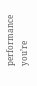performance you’re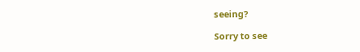seeing?

Sorry to see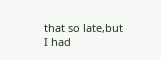that so late,but I had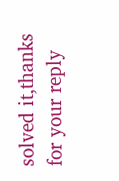solved it,thanks for your reply